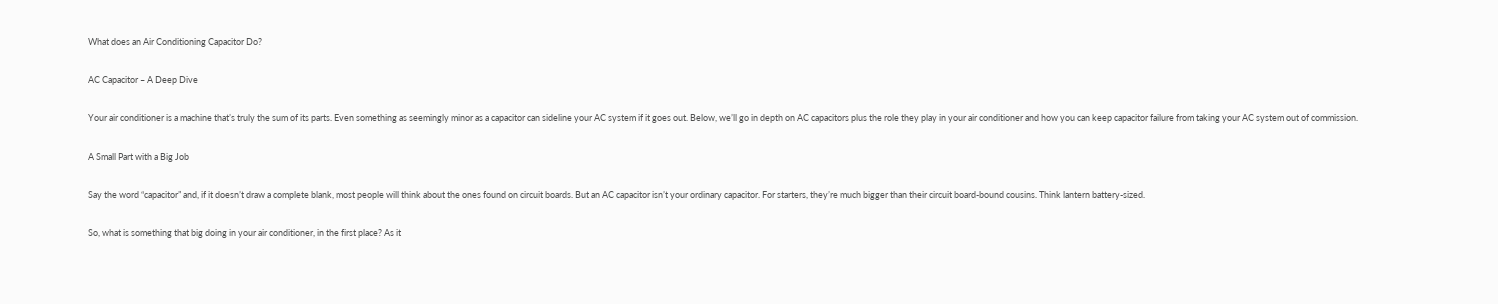What does an Air Conditioning Capacitor Do?

AC Capacitor – A Deep Dive

Your air conditioner is a machine that’s truly the sum of its parts. Even something as seemingly minor as a capacitor can sideline your AC system if it goes out. Below, we’ll go in depth on AC capacitors plus the role they play in your air conditioner and how you can keep capacitor failure from taking your AC system out of commission.

A Small Part with a Big Job

Say the word “capacitor” and, if it doesn’t draw a complete blank, most people will think about the ones found on circuit boards. But an AC capacitor isn’t your ordinary capacitor. For starters, they’re much bigger than their circuit board-bound cousins. Think lantern battery-sized.

So, what is something that big doing in your air conditioner, in the first place? As it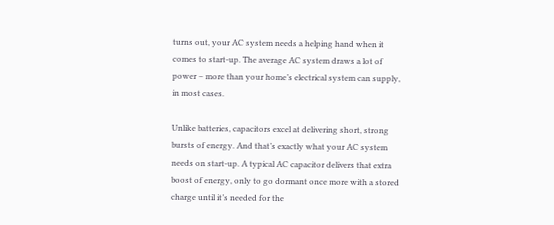turns out, your AC system needs a helping hand when it comes to start-up. The average AC system draws a lot of power – more than your home’s electrical system can supply, in most cases.

Unlike batteries, capacitors excel at delivering short, strong bursts of energy. And that’s exactly what your AC system needs on start-up. A typical AC capacitor delivers that extra boost of energy, only to go dormant once more with a stored charge until it’s needed for the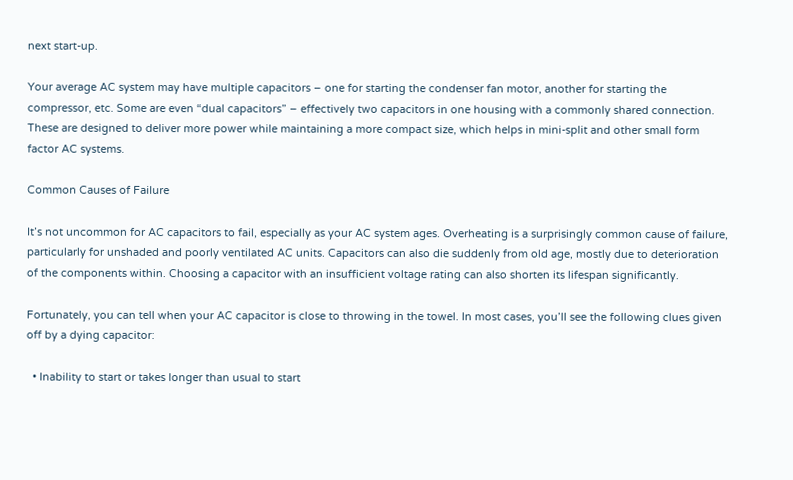next start-up.

Your average AC system may have multiple capacitors – one for starting the condenser fan motor, another for starting the compressor, etc. Some are even “dual capacitors” – effectively two capacitors in one housing with a commonly shared connection. These are designed to deliver more power while maintaining a more compact size, which helps in mini-split and other small form factor AC systems.

Common Causes of Failure

It’s not uncommon for AC capacitors to fail, especially as your AC system ages. Overheating is a surprisingly common cause of failure, particularly for unshaded and poorly ventilated AC units. Capacitors can also die suddenly from old age, mostly due to deterioration of the components within. Choosing a capacitor with an insufficient voltage rating can also shorten its lifespan significantly.

Fortunately, you can tell when your AC capacitor is close to throwing in the towel. In most cases, you’ll see the following clues given off by a dying capacitor:

  • Inability to start or takes longer than usual to start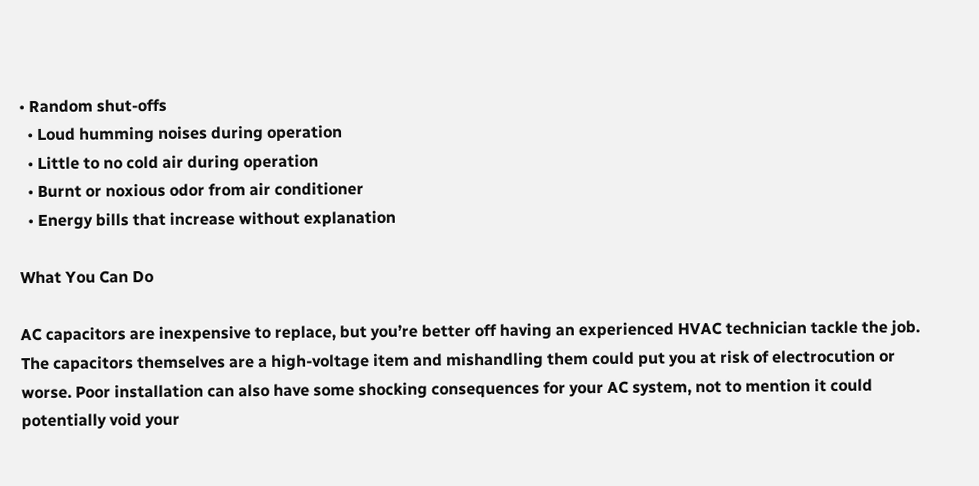• Random shut-offs
  • Loud humming noises during operation
  • Little to no cold air during operation
  • Burnt or noxious odor from air conditioner
  • Energy bills that increase without explanation

What You Can Do

AC capacitors are inexpensive to replace, but you’re better off having an experienced HVAC technician tackle the job. The capacitors themselves are a high-voltage item and mishandling them could put you at risk of electrocution or worse. Poor installation can also have some shocking consequences for your AC system, not to mention it could potentially void your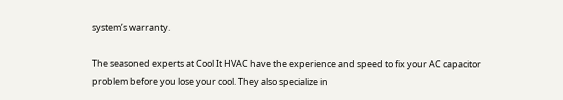system’s warranty.

The seasoned experts at Cool It HVAC have the experience and speed to fix your AC capacitor problem before you lose your cool. They also specialize in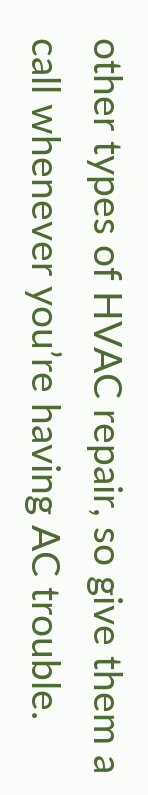other types of HVAC repair, so give them a call whenever you’re having AC trouble.